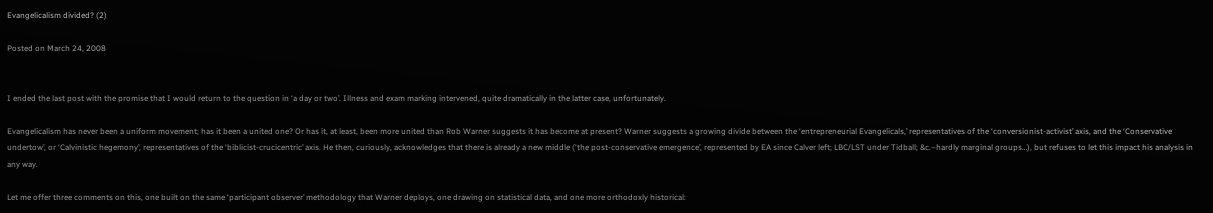Evangelicalism divided? (2)

Posted on March 24, 2008


I ended the last post with the promise that I would return to the question in ‘a day or two’. Illness and exam marking intervened, quite dramatically in the latter case, unfortunately.

Evangelicalism has never been a uniform movement; has it been a united one? Or has it, at least, been more united than Rob Warner suggests it has become at present? Warner suggests a growing divide between the ‘entrepreneurial Evangelicals,’ representatives of the ‘conversionist-activist’ axis, and the ‘Conservative undertow’, or ‘Calvinistic hegemony’, representatives of the ‘biblicist-crucicentric’ axis. He then, curiously, acknowledges that there is already a new middle (‘the post-conservative emergence’, represented by EA since Calver left; LBC/LST under Tidball; &c.–hardly marginal groups…), but refuses to let this impact his analysis in any way.

Let me offer three comments on this, one built on the same ‘participant observer’ methodology that Warner deploys, one drawing on statistical data, and one more orthodoxly historical: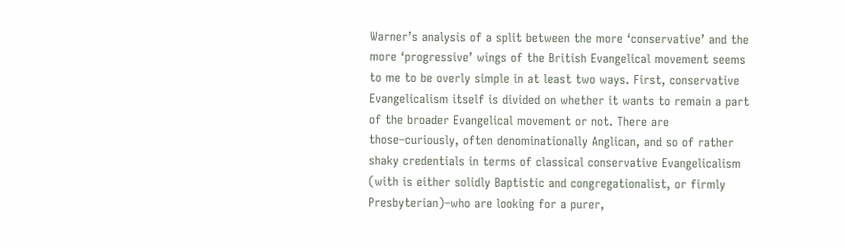Warner’s analysis of a split between the more ‘conservative’ and the more ‘progressive’ wings of the British Evangelical movement seems to me to be overly simple in at least two ways. First, conservative Evangelicalism itself is divided on whether it wants to remain a part of the broader Evangelical movement or not. There are those–curiously, often denominationally Anglican, and so of rather shaky credentials in terms of classical conservative Evangelicalism (with is either solidly Baptistic and congregationalist, or firmly Presbyterian)–who are looking for a purer,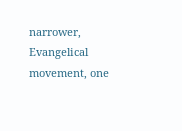narrower, Evangelical movement, one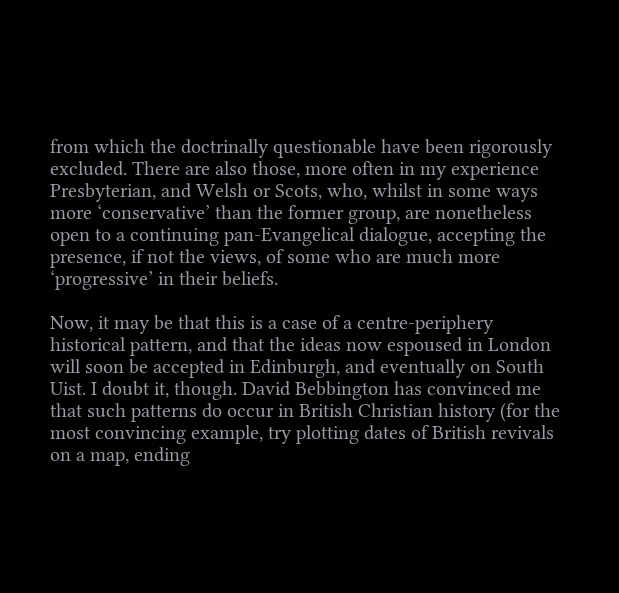from which the doctrinally questionable have been rigorously excluded. There are also those, more often in my experience Presbyterian, and Welsh or Scots, who, whilst in some ways more ‘conservative’ than the former group, are nonetheless open to a continuing pan-Evangelical dialogue, accepting the presence, if not the views, of some who are much more ‘progressive’ in their beliefs.

Now, it may be that this is a case of a centre-periphery historical pattern, and that the ideas now espoused in London will soon be accepted in Edinburgh, and eventually on South Uist. I doubt it, though. David Bebbington has convinced me that such patterns do occur in British Christian history (for the most convincing example, try plotting dates of British revivals on a map, ending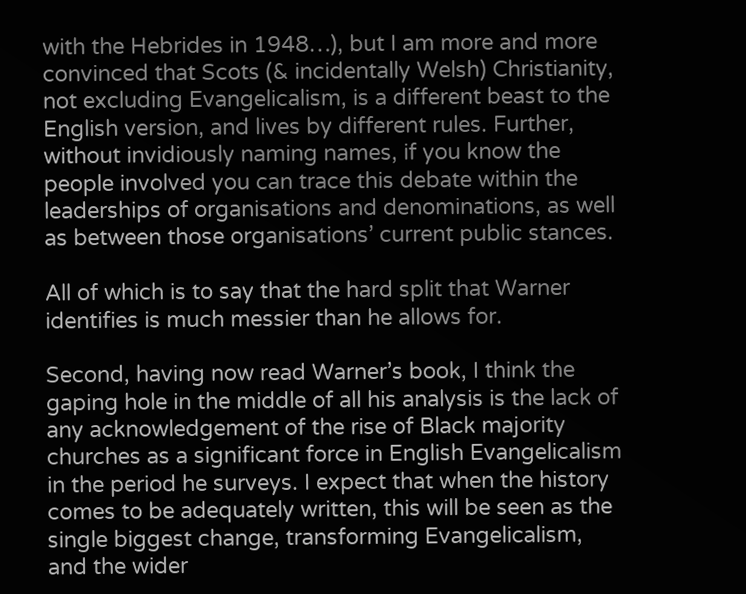with the Hebrides in 1948…), but I am more and more convinced that Scots (& incidentally Welsh) Christianity, not excluding Evangelicalism, is a different beast to the English version, and lives by different rules. Further, without invidiously naming names, if you know the people involved you can trace this debate within the leaderships of organisations and denominations, as well as between those organisations’ current public stances.

All of which is to say that the hard split that Warner identifies is much messier than he allows for.

Second, having now read Warner’s book, I think the gaping hole in the middle of all his analysis is the lack of any acknowledgement of the rise of Black majority churches as a significant force in English Evangelicalism in the period he surveys. I expect that when the history comes to be adequately written, this will be seen as the single biggest change, transforming Evangelicalism, and the wider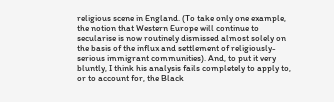religious scene in England. (To take only one example, the notion that Western Europe will continue to secularise is now routinely dismissed almost solely on the basis of the influx and settlement of religiously-serious immigrant communities). And, to put it very bluntly, I think his analysis fails completely to apply to, or to account for, the Black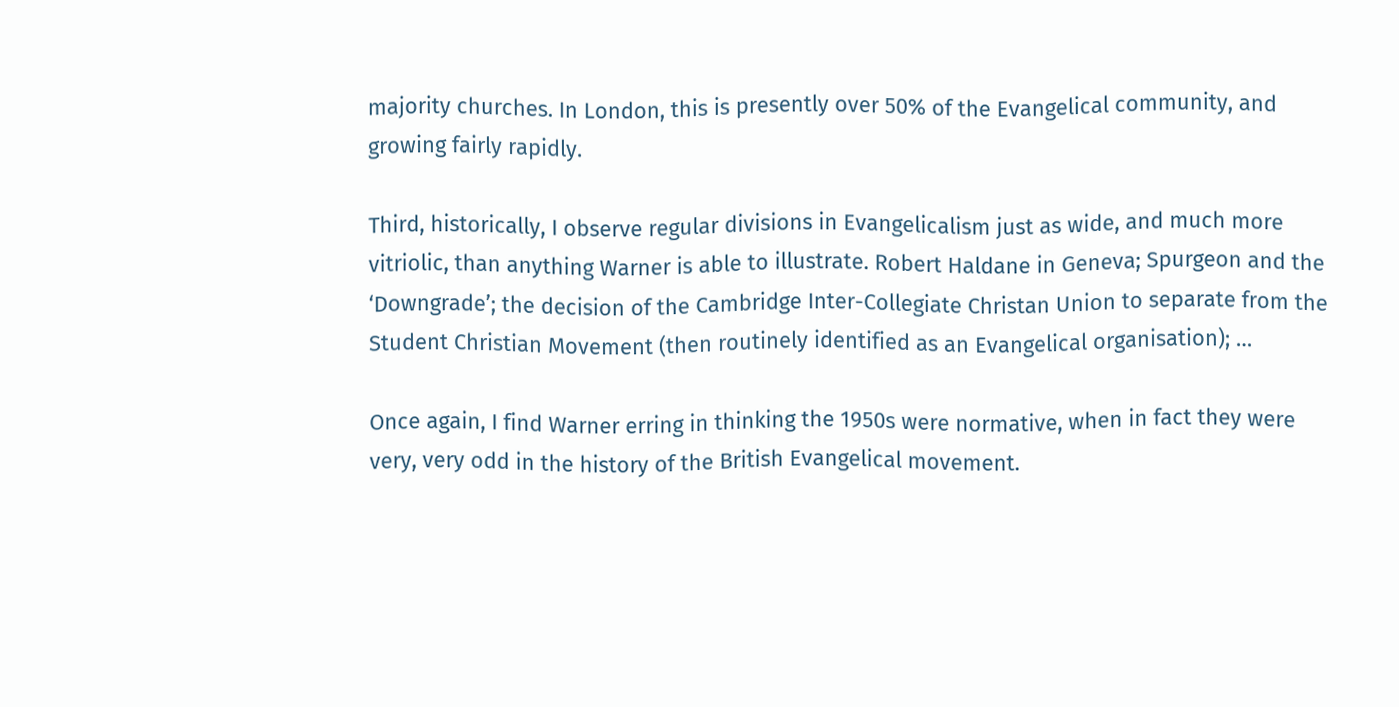majority churches. In London, this is presently over 50% of the Evangelical community, and growing fairly rapidly.

Third, historically, I observe regular divisions in Evangelicalism just as wide, and much more vitriolic, than anything Warner is able to illustrate. Robert Haldane in Geneva; Spurgeon and the ‘Downgrade’; the decision of the Cambridge Inter-Collegiate Christan Union to separate from the Student Christian Movement (then routinely identified as an Evangelical organisation); …

Once again, I find Warner erring in thinking the 1950s were normative, when in fact they were very, very odd in the history of the British Evangelical movement.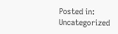Posted in: Uncategorized